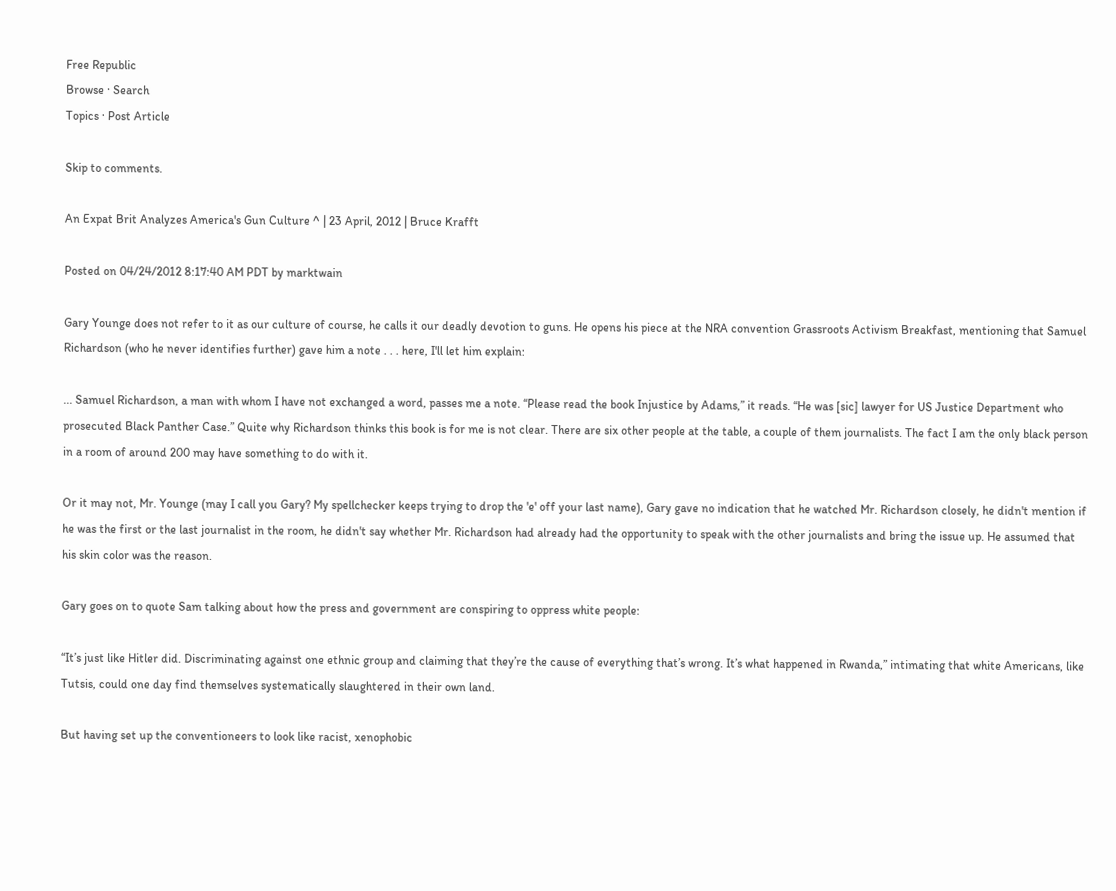Free Republic
Browse · Search
Topics · Post Article

Skip to comments.

An Expat Brit Analyzes America's Gun Culture ^ | 23 April, 2012 | Bruce Krafft

Posted on 04/24/2012 8:17:40 AM PDT by marktwain

Gary Younge does not refer to it as our culture of course, he calls it our deadly devotion to guns. He opens his piece at the NRA convention Grassroots Activism Breakfast, mentioning that Samuel Richardson (who he never identifies further) gave him a note . . . here, I'll let him explain:

... Samuel Richardson, a man with whom I have not exchanged a word, passes me a note. “Please read the book Injustice by Adams,” it reads. “He was [sic] lawyer for US Justice Department who prosecuted Black Panther Case.” Quite why Richardson thinks this book is for me is not clear. There are six other people at the table, a couple of them journalists. The fact I am the only black person in a room of around 200 may have something to do with it.

Or it may not, Mr. Younge (may I call you Gary? My spellchecker keeps trying to drop the 'e' off your last name), Gary gave no indication that he watched Mr. Richardson closely, he didn't mention if he was the first or the last journalist in the room, he didn't say whether Mr. Richardson had already had the opportunity to speak with the other journalists and bring the issue up. He assumed that his skin color was the reason.

Gary goes on to quote Sam talking about how the press and government are conspiring to oppress white people:

“It’s just like Hitler did. Discriminating against one ethnic group and claiming that they’re the cause of everything that’s wrong. It’s what happened in Rwanda,” intimating that white Americans, like Tutsis, could one day find themselves systematically slaughtered in their own land.

But having set up the conventioneers to look like racist, xenophobic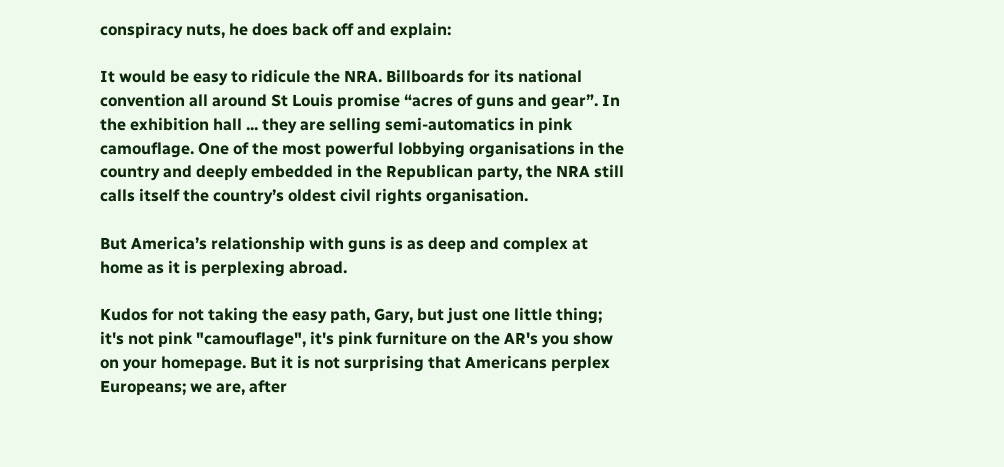conspiracy nuts, he does back off and explain:

It would be easy to ridicule the NRA. Billboards for its national convention all around St Louis promise “acres of guns and gear”. In the exhibition hall ... they are selling semi-automatics in pink camouflage. One of the most powerful lobbying organisations in the country and deeply embedded in the Republican party, the NRA still calls itself the country’s oldest civil rights organisation.

But America’s relationship with guns is as deep and complex at home as it is perplexing abroad.

Kudos for not taking the easy path, Gary, but just one little thing; it's not pink "camouflage", it's pink furniture on the AR's you show on your homepage. But it is not surprising that Americans perplex Europeans; we are, after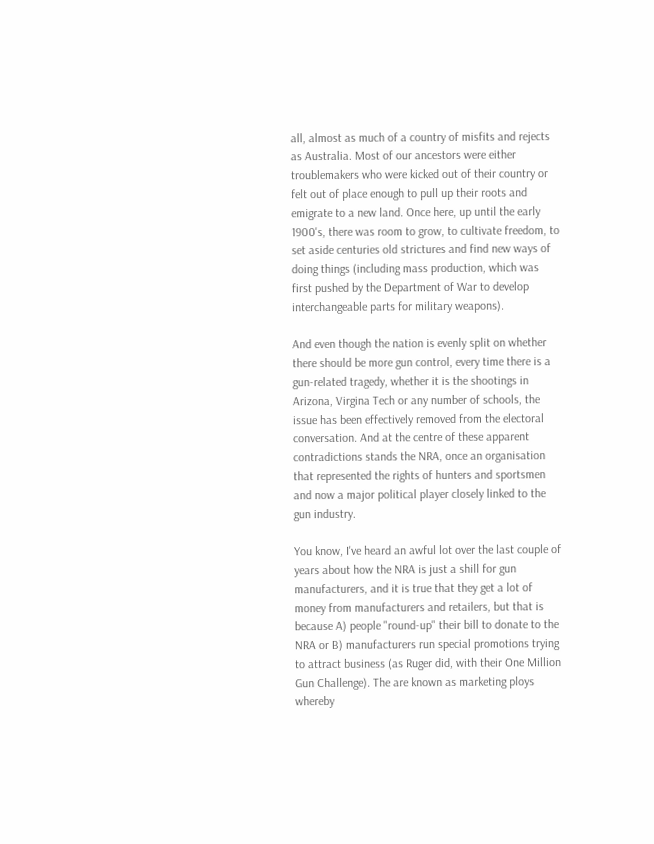all, almost as much of a country of misfits and rejects as Australia. Most of our ancestors were either troublemakers who were kicked out of their country or felt out of place enough to pull up their roots and emigrate to a new land. Once here, up until the early 1900's, there was room to grow, to cultivate freedom, to set aside centuries old strictures and find new ways of doing things (including mass production, which was first pushed by the Department of War to develop interchangeable parts for military weapons).

And even though the nation is evenly split on whether there should be more gun control, every time there is a gun-related tragedy, whether it is the shootings in Arizona, Virgina Tech or any number of schools, the issue has been effectively removed from the electoral conversation. And at the centre of these apparent contradictions stands the NRA, once an organisation that represented the rights of hunters and sportsmen and now a major political player closely linked to the gun industry.

You know, I've heard an awful lot over the last couple of years about how the NRA is just a shill for gun manufacturers, and it is true that they get a lot of money from manufacturers and retailers, but that is because A) people "round-up" their bill to donate to the NRA or B) manufacturers run special promotions trying to attract business (as Ruger did, with their One Million Gun Challenge). The are known as marketing ploys whereby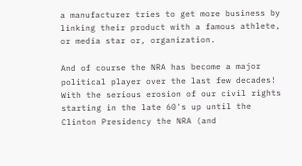a manufacturer tries to get more business by linking their product with a famous athlete, or media star or, organization.

And of course the NRA has become a major political player over the last few decades! With the serious erosion of our civil rights starting in the late 60's up until the Clinton Presidency the NRA (and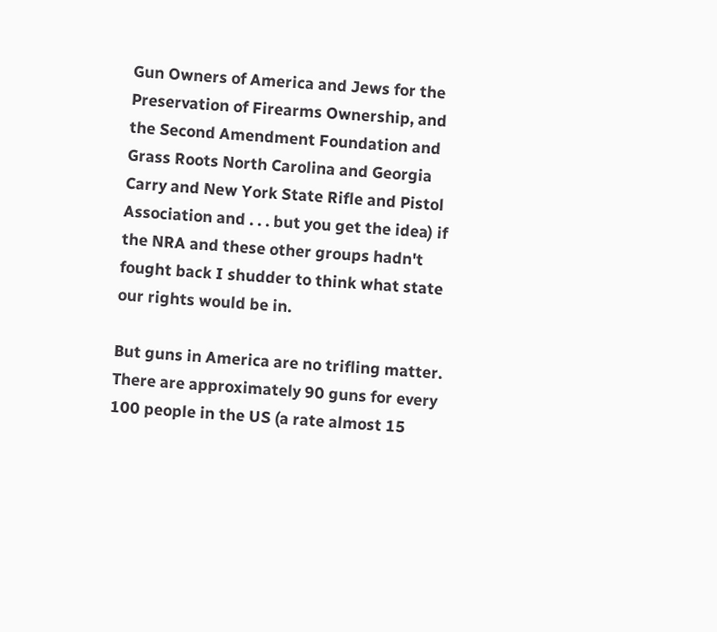Gun Owners of America and Jews for the Preservation of Firearms Ownership, and the Second Amendment Foundation and Grass Roots North Carolina and Georgia Carry and New York State Rifle and Pistol Association and . . . but you get the idea) if the NRA and these other groups hadn't fought back I shudder to think what state our rights would be in.

But guns in America are no trifling matter. There are approximately 90 guns for every 100 people in the US (a rate almost 15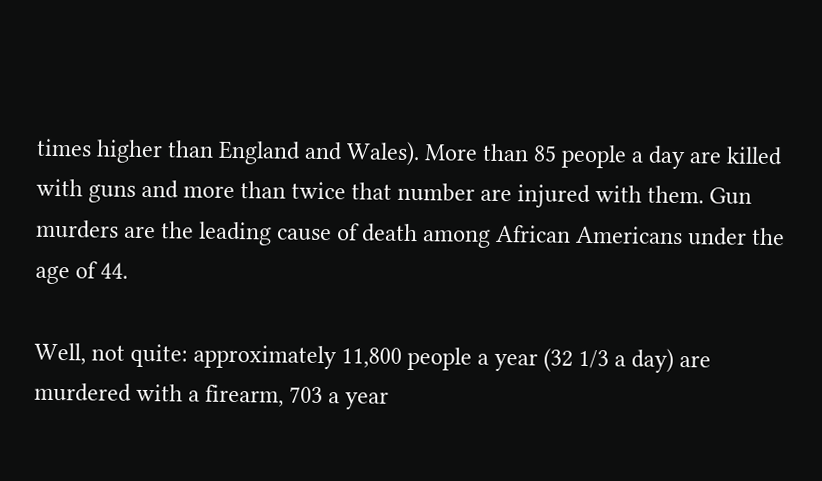times higher than England and Wales). More than 85 people a day are killed with guns and more than twice that number are injured with them. Gun murders are the leading cause of death among African Americans under the age of 44.

Well, not quite: approximately 11,800 people a year (32 1/3 a day) are murdered with a firearm, 703 a year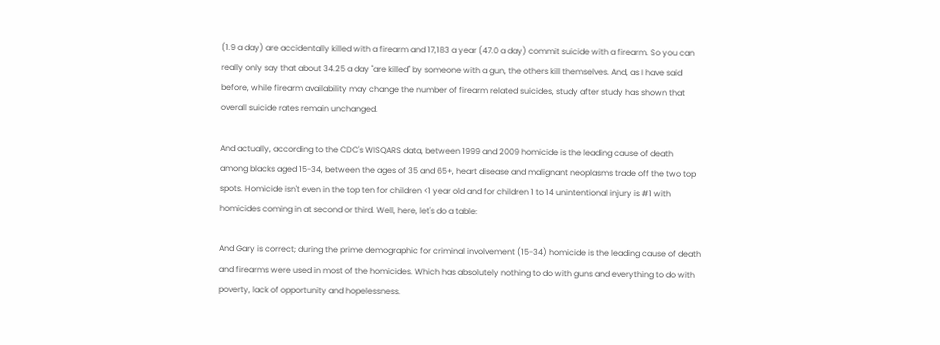(1.9 a day) are accidentally killed with a firearm and 17,183 a year (47.0 a day) commit suicide with a firearm. So you can really only say that about 34.25 a day "are killed" by someone with a gun, the others kill themselves. And, as I have said before, while firearm availability may change the number of firearm related suicides, study after study has shown that overall suicide rates remain unchanged.

And actually, according to the CDC's WISQARS data, between 1999 and 2009 homicide is the leading cause of death among blacks aged 15-34, between the ages of 35 and 65+, heart disease and malignant neoplasms trade off the two top spots. Homicide isn't even in the top ten for children <1 year old and for children 1 to 14 unintentional injury is #1 with homicides coming in at second or third. Well, here, let's do a table:

And Gary is correct; during the prime demographic for criminal involvement (15-34) homicide is the leading cause of death and firearms were used in most of the homicides. Which has absolutely nothing to do with guns and everything to do with poverty, lack of opportunity and hopelessness.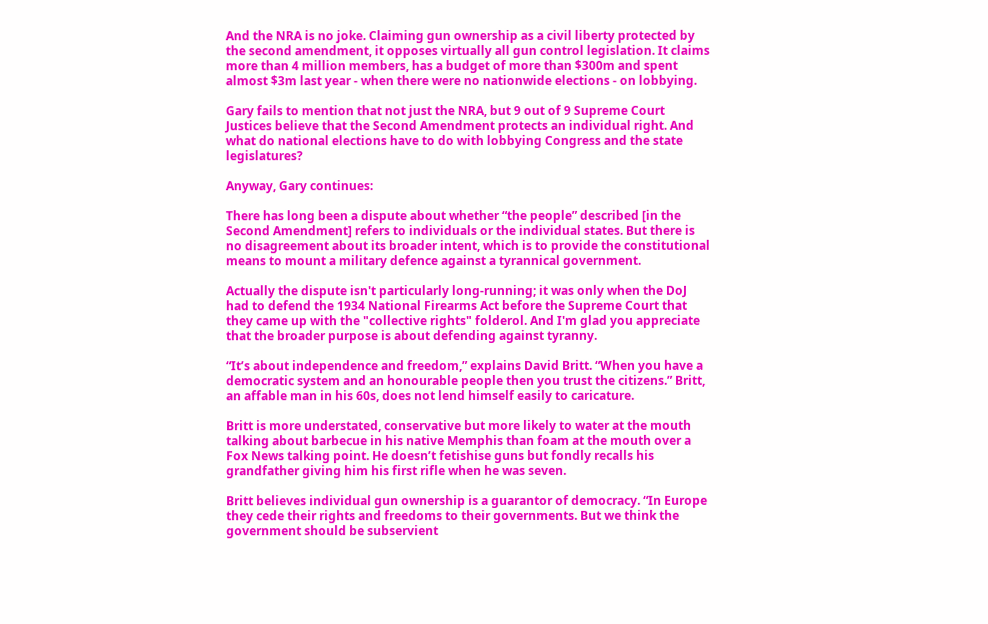And the NRA is no joke. Claiming gun ownership as a civil liberty protected by the second amendment, it opposes virtually all gun control legislation. It claims more than 4 million members, has a budget of more than $300m and spent almost $3m last year - when there were no nationwide elections - on lobbying.

Gary fails to mention that not just the NRA, but 9 out of 9 Supreme Court Justices believe that the Second Amendment protects an individual right. And what do national elections have to do with lobbying Congress and the state legislatures?

Anyway, Gary continues:

There has long been a dispute about whether “the people” described [in the Second Amendment] refers to individuals or the individual states. But there is no disagreement about its broader intent, which is to provide the constitutional means to mount a military defence against a tyrannical government.

Actually the dispute isn't particularly long-running; it was only when the DoJ had to defend the 1934 National Firearms Act before the Supreme Court that they came up with the "collective rights" folderol. And I'm glad you appreciate that the broader purpose is about defending against tyranny.

“It’s about independence and freedom,” explains David Britt. “When you have a democratic system and an honourable people then you trust the citizens.” Britt, an affable man in his 60s, does not lend himself easily to caricature.

Britt is more understated, conservative but more likely to water at the mouth talking about barbecue in his native Memphis than foam at the mouth over a Fox News talking point. He doesn’t fetishise guns but fondly recalls his grandfather giving him his first rifle when he was seven.

Britt believes individual gun ownership is a guarantor of democracy. “In Europe they cede their rights and freedoms to their governments. But we think the government should be subservient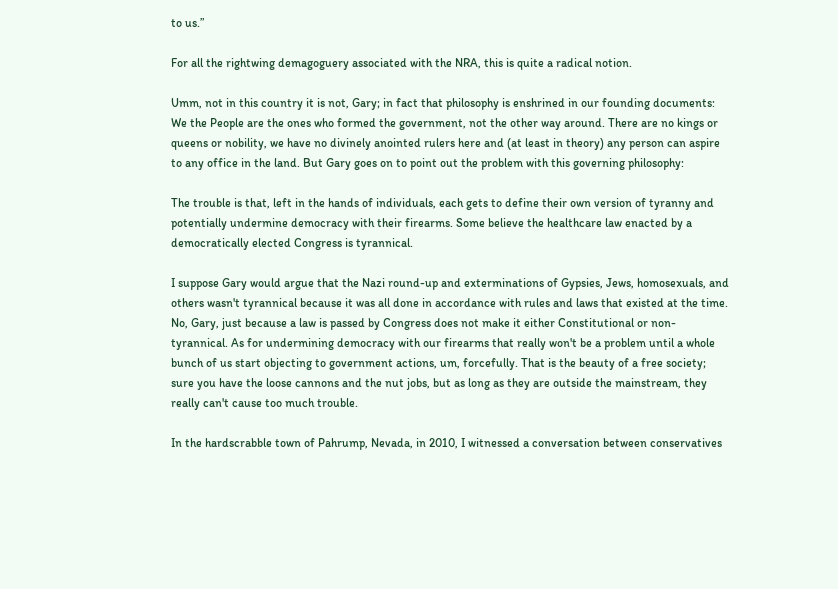to us.”

For all the rightwing demagoguery associated with the NRA, this is quite a radical notion.

Umm, not in this country it is not, Gary; in fact that philosophy is enshrined in our founding documents: We the People are the ones who formed the government, not the other way around. There are no kings or queens or nobility, we have no divinely anointed rulers here and (at least in theory) any person can aspire to any office in the land. But Gary goes on to point out the problem with this governing philosophy:

The trouble is that, left in the hands of individuals, each gets to define their own version of tyranny and potentially undermine democracy with their firearms. Some believe the healthcare law enacted by a democratically elected Congress is tyrannical.

I suppose Gary would argue that the Nazi round-up and exterminations of Gypsies, Jews, homosexuals, and others wasn't tyrannical because it was all done in accordance with rules and laws that existed at the time. No, Gary, just because a law is passed by Congress does not make it either Constitutional or non-tyrannical. As for undermining democracy with our firearms that really won't be a problem until a whole bunch of us start objecting to government actions, um, forcefully. That is the beauty of a free society; sure you have the loose cannons and the nut jobs, but as long as they are outside the mainstream, they really can't cause too much trouble.

In the hardscrabble town of Pahrump, Nevada, in 2010, I witnessed a conversation between conservatives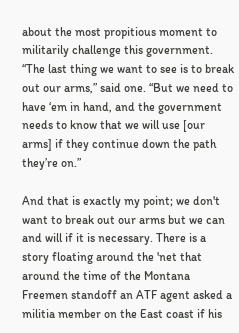about the most propitious moment to militarily challenge this government. “The last thing we want to see is to break out our arms,” said one. “But we need to have ‘em in hand, and the government needs to know that we will use [our arms] if they continue down the path they’re on.”

And that is exactly my point; we don't want to break out our arms but we can and will if it is necessary. There is a story floating around the 'net that around the time of the Montana Freemen standoff an ATF agent asked a militia member on the East coast if his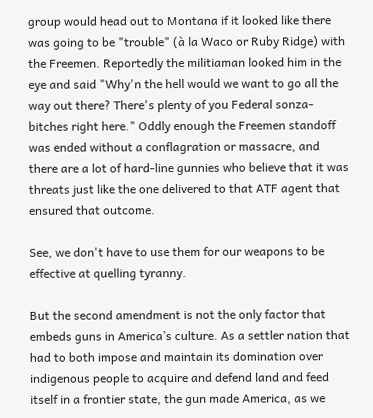group would head out to Montana if it looked like there was going to be "trouble" (à la Waco or Ruby Ridge) with the Freemen. Reportedly the militiaman looked him in the eye and said "Why'n the hell would we want to go all the way out there? There's plenty of you Federal sonza-bitches right here." Oddly enough the Freemen standoff was ended without a conflagration or massacre, and there are a lot of hard-line gunnies who believe that it was threats just like the one delivered to that ATF agent that ensured that outcome.

See, we don't have to use them for our weapons to be effective at quelling tyranny.

But the second amendment is not the only factor that embeds guns in America’s culture. As a settler nation that had to both impose and maintain its domination over indigenous people to acquire and defend land and feed itself in a frontier state, the gun made America, as we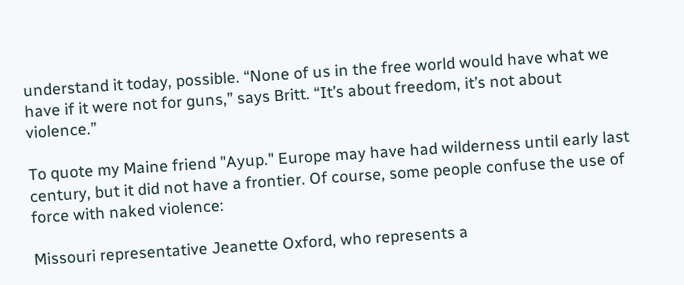understand it today, possible. “None of us in the free world would have what we have if it were not for guns,” says Britt. “It’s about freedom, it’s not about violence.”

To quote my Maine friend "Ayup." Europe may have had wilderness until early last century, but it did not have a frontier. Of course, some people confuse the use of force with naked violence:

Missouri representative Jeanette Oxford, who represents a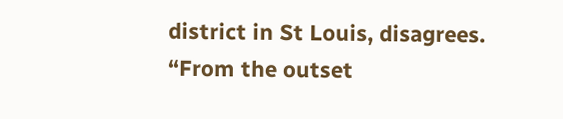district in St Louis, disagrees. “From the outset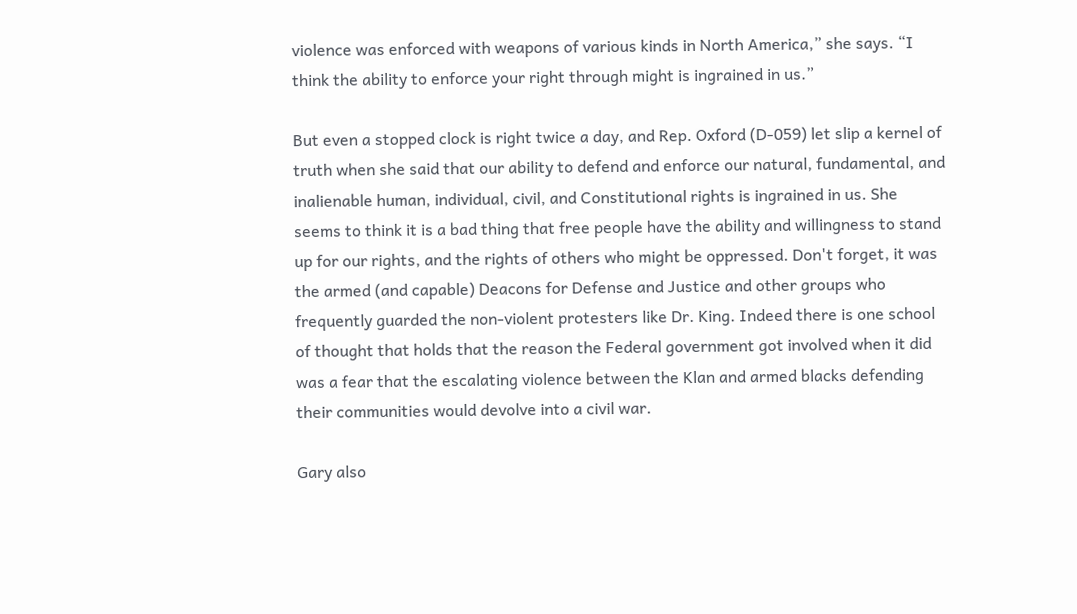violence was enforced with weapons of various kinds in North America,” she says. “I think the ability to enforce your right through might is ingrained in us.”

But even a stopped clock is right twice a day, and Rep. Oxford (D-059) let slip a kernel of truth when she said that our ability to defend and enforce our natural, fundamental, and inalienable human, individual, civil, and Constitutional rights is ingrained in us. She seems to think it is a bad thing that free people have the ability and willingness to stand up for our rights, and the rights of others who might be oppressed. Don't forget, it was the armed (and capable) Deacons for Defense and Justice and other groups who frequently guarded the non-violent protesters like Dr. King. Indeed there is one school of thought that holds that the reason the Federal government got involved when it did was a fear that the escalating violence between the Klan and armed blacks defending their communities would devolve into a civil war.

Gary also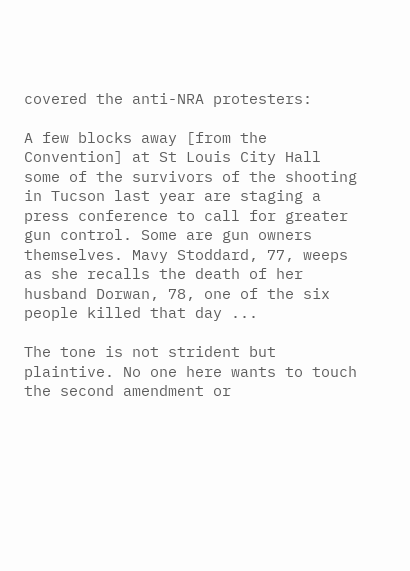covered the anti-NRA protesters:

A few blocks away [from the Convention] at St Louis City Hall some of the survivors of the shooting in Tucson last year are staging a press conference to call for greater gun control. Some are gun owners themselves. Mavy Stoddard, 77, weeps as she recalls the death of her husband Dorwan, 78, one of the six people killed that day ...

The tone is not strident but plaintive. No one here wants to touch the second amendment or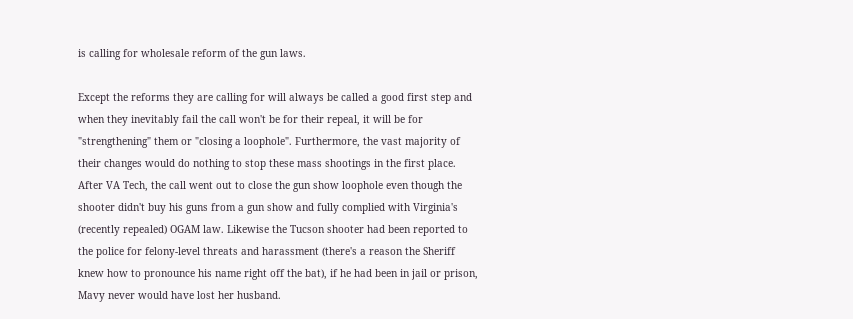is calling for wholesale reform of the gun laws.

Except the reforms they are calling for will always be called a good first step and when they inevitably fail the call won't be for their repeal, it will be for "strengthening" them or "closing a loophole". Furthermore, the vast majority of their changes would do nothing to stop these mass shootings in the first place. After VA Tech, the call went out to close the gun show loophole even though the shooter didn't buy his guns from a gun show and fully complied with Virginia's (recently repealed) OGAM law. Likewise the Tucson shooter had been reported to the police for felony-level threats and harassment (there's a reason the Sheriff knew how to pronounce his name right off the bat), if he had been in jail or prison, Mavy never would have lost her husband.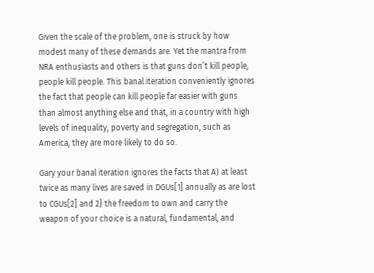Given the scale of the problem, one is struck by how modest many of these demands are. Yet the mantra from NRA enthusiasts and others is that guns don’t kill people, people kill people. This banal iteration conveniently ignores the fact that people can kill people far easier with guns than almost anything else and that, in a country with high levels of inequality, poverty and segregation, such as America, they are more likely to do so.

Gary your banal iteration ignores the facts that A) at least twice as many lives are saved in DGUs[1] annually as are lost to CGUs[2] and 2} the freedom to own and carry the weapon of your choice is a natural, fundamental, and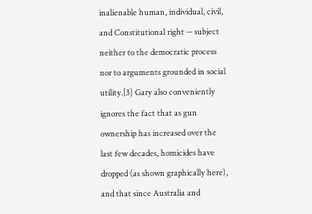inalienable human, individual, civil, and Constitutional right -- subject neither to the democratic process nor to arguments grounded in social utility.[3] Gary also conveniently ignores the fact that as gun ownership has increased over the last few decades, homicides have dropped (as shown graphically here), and that since Australia and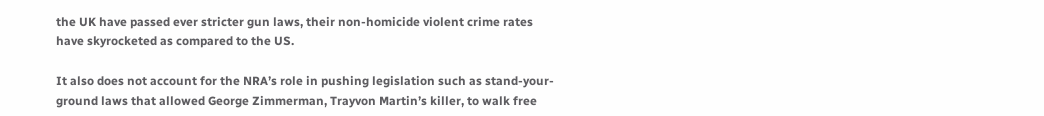the UK have passed ever stricter gun laws, their non-homicide violent crime rates have skyrocketed as compared to the US.

It also does not account for the NRA’s role in pushing legislation such as stand-your-ground laws that allowed George Zimmerman, Trayvon Martin’s killer, to walk free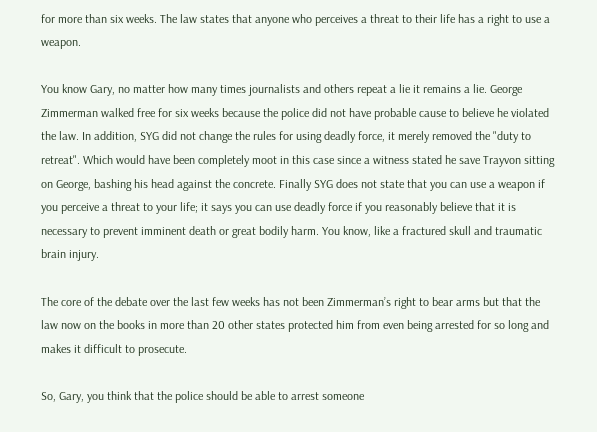for more than six weeks. The law states that anyone who perceives a threat to their life has a right to use a weapon.

You know Gary, no matter how many times journalists and others repeat a lie it remains a lie. George Zimmerman walked free for six weeks because the police did not have probable cause to believe he violated the law. In addition, SYG did not change the rules for using deadly force, it merely removed the "duty to retreat". Which would have been completely moot in this case since a witness stated he save Trayvon sitting on George, bashing his head against the concrete. Finally SYG does not state that you can use a weapon if you perceive a threat to your life; it says you can use deadly force if you reasonably believe that it is necessary to prevent imminent death or great bodily harm. You know, like a fractured skull and traumatic brain injury.

The core of the debate over the last few weeks has not been Zimmerman’s right to bear arms but that the law now on the books in more than 20 other states protected him from even being arrested for so long and makes it difficult to prosecute.

So, Gary, you think that the police should be able to arrest someone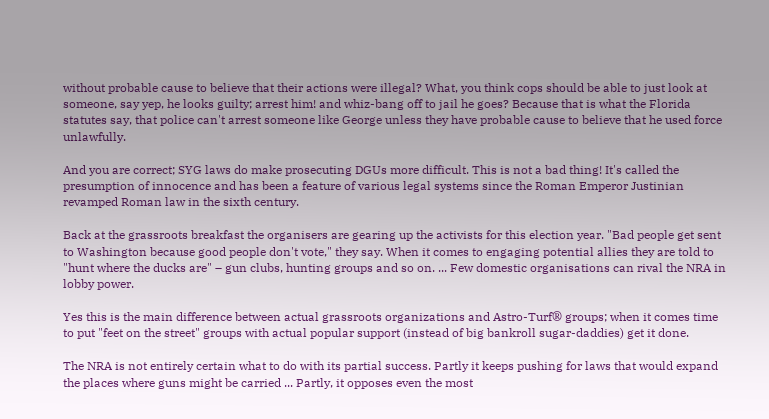without probable cause to believe that their actions were illegal? What, you think cops should be able to just look at someone, say yep, he looks guilty; arrest him! and whiz-bang off to jail he goes? Because that is what the Florida statutes say, that police can't arrest someone like George unless they have probable cause to believe that he used force unlawfully.

And you are correct; SYG laws do make prosecuting DGUs more difficult. This is not a bad thing! It's called the presumption of innocence and has been a feature of various legal systems since the Roman Emperor Justinian revamped Roman law in the sixth century.

Back at the grassroots breakfast the organisers are gearing up the activists for this election year. "Bad people get sent to Washington because good people don't vote," they say. When it comes to engaging potential allies they are told to "hunt where the ducks are" – gun clubs, hunting groups and so on. ... Few domestic organisations can rival the NRA in lobby power.

Yes this is the main difference between actual grassroots organizations and Astro-Turf® groups; when it comes time to put "feet on the street" groups with actual popular support (instead of big bankroll sugar-daddies) get it done.

The NRA is not entirely certain what to do with its partial success. Partly it keeps pushing for laws that would expand the places where guns might be carried ... Partly, it opposes even the most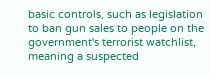basic controls, such as legislation to ban gun sales to people on the government's terrorist watchlist, meaning a suspected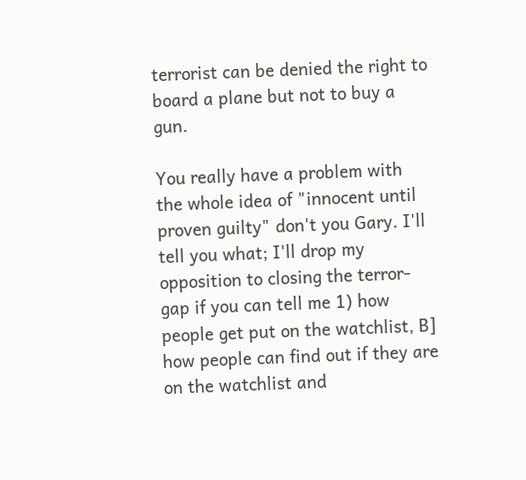terrorist can be denied the right to board a plane but not to buy a gun.

You really have a problem with the whole idea of "innocent until proven guilty" don't you Gary. I'll tell you what; I'll drop my opposition to closing the terror-gap if you can tell me 1) how people get put on the watchlist, B] how people can find out if they are on the watchlist and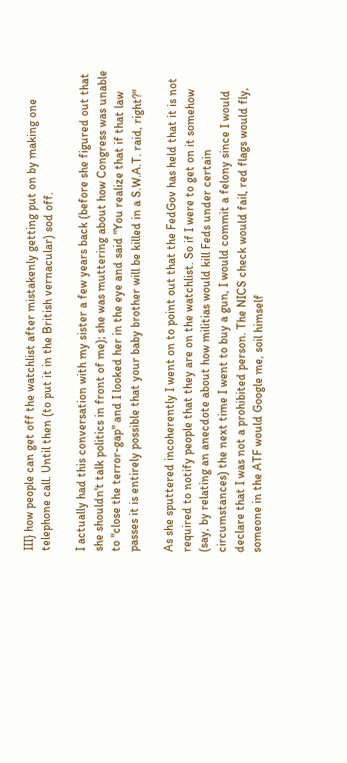III} how people can get off the watchlist after mistakenly getting put on by making one telephone call. Until then (to put it in the British vernacular) sod off.

I actually had this conversation with my sister a few years back (before she figured out that she shouldn't talk politics in front of me); she was muttering about how Congress was unable to "close the terror-gap" and I looked her in the eye and said "You realize that if that law passes it is entirely possible that your baby brother will be killed in a S.W.A.T. raid, right?"

As she sputtered incoherently I went on to point out that the FedGov has held that it is not required to notify people that they are on the watchlist. So if I were to get on it somehow (say, by relating an anecdote about how militias would kill Feds under certain circumstances) the next time I went to buy a gun, I would commit a felony since I would declare that I was not a prohibited person. The NICS check would fail, red flags would fly, someone in the ATF would Google me, soil himself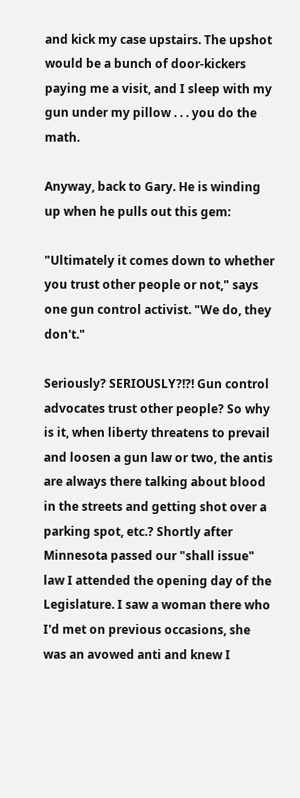and kick my case upstairs. The upshot would be a bunch of door-kickers paying me a visit, and I sleep with my gun under my pillow . . . you do the math.

Anyway, back to Gary. He is winding up when he pulls out this gem:

"Ultimately it comes down to whether you trust other people or not," says one gun control activist. "We do, they don't."

Seriously? SERIOUSLY?!?! Gun control advocates trust other people? So why is it, when liberty threatens to prevail and loosen a gun law or two, the antis are always there talking about blood in the streets and getting shot over a parking spot, etc.? Shortly after Minnesota passed our "shall issue" law I attended the opening day of the Legislature. I saw a woman there who I'd met on previous occasions, she was an avowed anti and knew I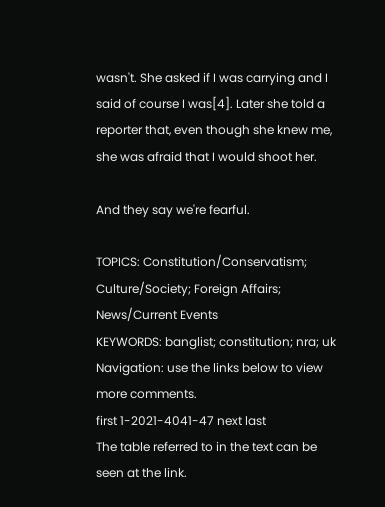wasn't. She asked if I was carrying and I said of course I was[4]. Later she told a reporter that, even though she knew me, she was afraid that I would shoot her.

And they say we're fearful.

TOPICS: Constitution/Conservatism; Culture/Society; Foreign Affairs; News/Current Events
KEYWORDS: banglist; constitution; nra; uk
Navigation: use the links below to view more comments.
first 1-2021-4041-47 next last
The table referred to in the text can be seen at the link.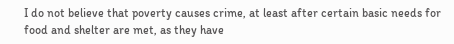I do not believe that poverty causes crime, at least after certain basic needs for food and shelter are met, as they have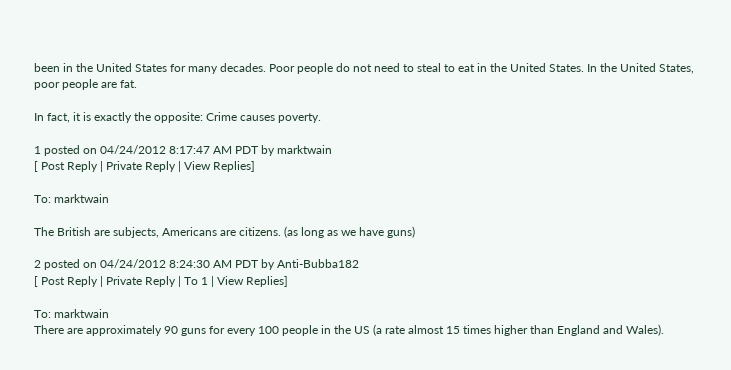been in the United States for many decades. Poor people do not need to steal to eat in the United States. In the United States, poor people are fat.

In fact, it is exactly the opposite: Crime causes poverty.

1 posted on 04/24/2012 8:17:47 AM PDT by marktwain
[ Post Reply | Private Reply | View Replies]

To: marktwain

The British are subjects, Americans are citizens. (as long as we have guns)

2 posted on 04/24/2012 8:24:30 AM PDT by Anti-Bubba182
[ Post Reply | Private Reply | To 1 | View Replies]

To: marktwain
There are approximately 90 guns for every 100 people in the US (a rate almost 15 times higher than England and Wales).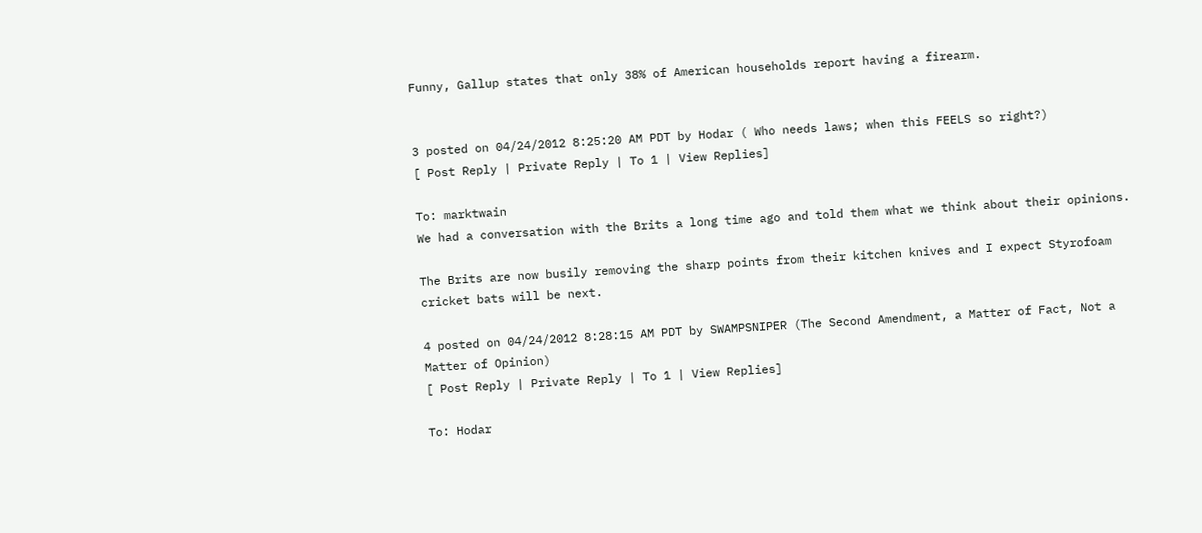Funny, Gallup states that only 38% of American households report having a firearm.


3 posted on 04/24/2012 8:25:20 AM PDT by Hodar ( Who needs laws; when this FEELS so right?)
[ Post Reply | Private Reply | To 1 | View Replies]

To: marktwain
We had a conversation with the Brits a long time ago and told them what we think about their opinions.

The Brits are now busily removing the sharp points from their kitchen knives and I expect Styrofoam cricket bats will be next.

4 posted on 04/24/2012 8:28:15 AM PDT by SWAMPSNIPER (The Second Amendment, a Matter of Fact, Not a Matter of Opinion)
[ Post Reply | Private Reply | To 1 | View Replies]

To: Hodar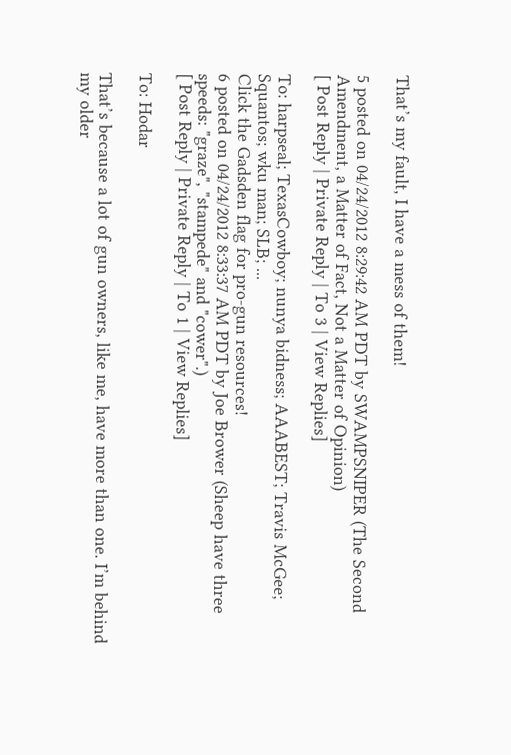That’s my fault, I have a mess of them!

5 posted on 04/24/2012 8:29:42 AM PDT by SWAMPSNIPER (The Second Amendment, a Matter of Fact, Not a Matter of Opinion)
[ Post Reply | Private Reply | To 3 | View Replies]

To: harpseal; TexasCowboy; nunya bidness; AAABEST; Travis McGee; Squantos; wku man; SLB; ...
Click the Gadsden flag for pro-gun resources!
6 posted on 04/24/2012 8:33:37 AM PDT by Joe Brower (Sheep have three speeds: "graze", "stampede" and "cower".)
[ Post Reply | Private Reply | To 1 | View Replies]

To: Hodar

That’s because a lot of gun owners, like me, have more than one. I’m behind my older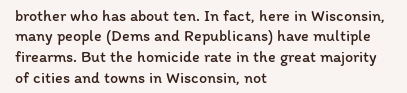brother who has about ten. In fact, here in Wisconsin, many people (Dems and Republicans) have multiple firearms. But the homicide rate in the great majority of cities and towns in Wisconsin, not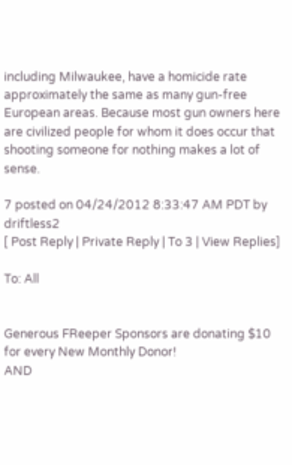including Milwaukee, have a homicide rate approximately the same as many gun-free European areas. Because most gun owners here are civilized people for whom it does occur that shooting someone for nothing makes a lot of sense.

7 posted on 04/24/2012 8:33:47 AM PDT by driftless2
[ Post Reply | Private Reply | To 3 | View Replies]

To: All


Generous FReeper Sponsors are donating $10 for every New Monthly Donor!
AND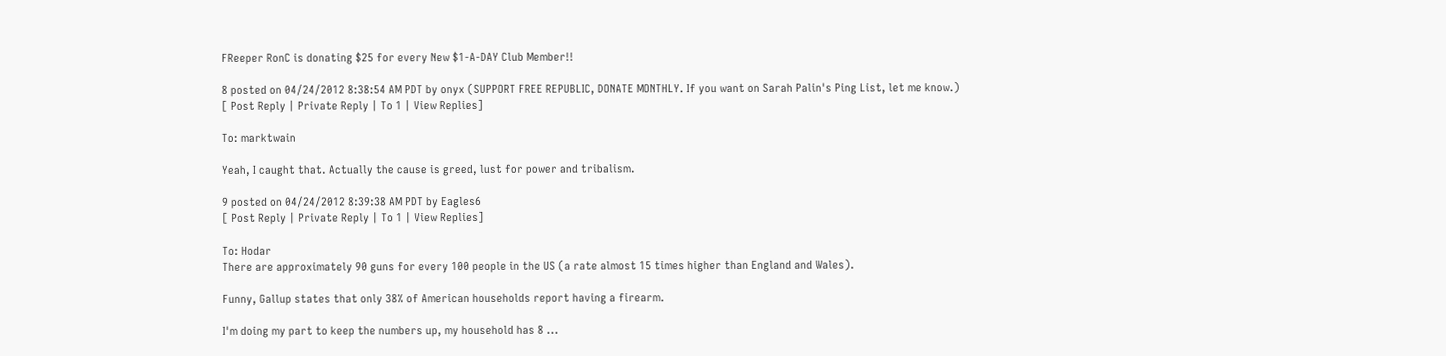FReeper RonC is donating $25 for every New $1-A-DAY Club Member!!

8 posted on 04/24/2012 8:38:54 AM PDT by onyx (SUPPORT FREE REPUBLIC, DONATE MONTHLY. If you want on Sarah Palin's Ping List, let me know.)
[ Post Reply | Private Reply | To 1 | View Replies]

To: marktwain

Yeah, I caught that. Actually the cause is greed, lust for power and tribalism.

9 posted on 04/24/2012 8:39:38 AM PDT by Eagles6
[ Post Reply | Private Reply | To 1 | View Replies]

To: Hodar
There are approximately 90 guns for every 100 people in the US (a rate almost 15 times higher than England and Wales).

Funny, Gallup states that only 38% of American households report having a firearm.

I'm doing my part to keep the numbers up, my household has 8 ...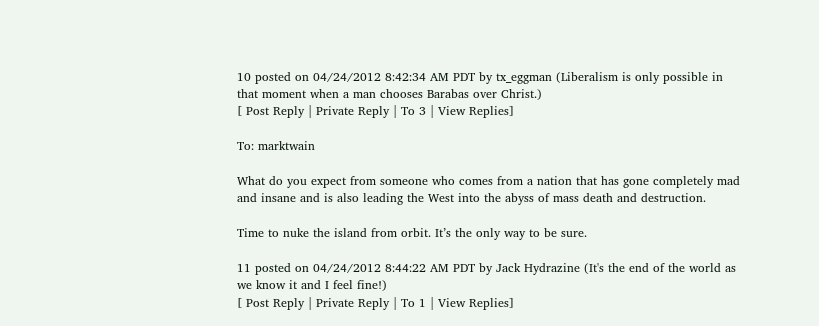10 posted on 04/24/2012 8:42:34 AM PDT by tx_eggman (Liberalism is only possible in that moment when a man chooses Barabas over Christ.)
[ Post Reply | Private Reply | To 3 | View Replies]

To: marktwain

What do you expect from someone who comes from a nation that has gone completely mad and insane and is also leading the West into the abyss of mass death and destruction.

Time to nuke the island from orbit. It’s the only way to be sure.

11 posted on 04/24/2012 8:44:22 AM PDT by Jack Hydrazine (It's the end of the world as we know it and I feel fine!)
[ Post Reply | Private Reply | To 1 | View Replies]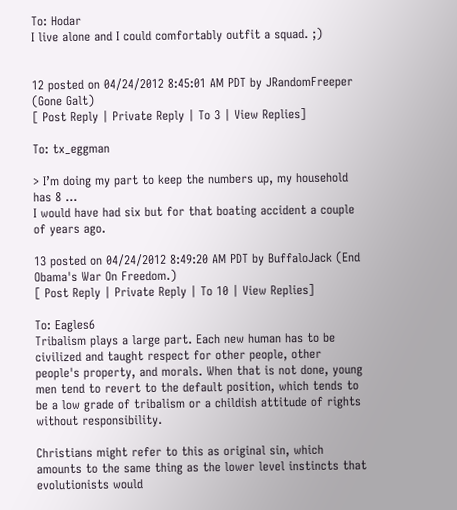To: Hodar
I live alone and I could comfortably outfit a squad. ;)


12 posted on 04/24/2012 8:45:01 AM PDT by JRandomFreeper (Gone Galt)
[ Post Reply | Private Reply | To 3 | View Replies]

To: tx_eggman

> I’m doing my part to keep the numbers up, my household has 8 ...
I would have had six but for that boating accident a couple of years ago.

13 posted on 04/24/2012 8:49:20 AM PDT by BuffaloJack (End Obama's War On Freedom.)
[ Post Reply | Private Reply | To 10 | View Replies]

To: Eagles6
Tribalism plays a large part. Each new human has to be civilized and taught respect for other people, other people's property, and morals. When that is not done, young men tend to revert to the default position, which tends to be a low grade of tribalism or a childish attitude of rights without responsibility.

Christians might refer to this as original sin, which amounts to the same thing as the lower level instincts that evolutionists would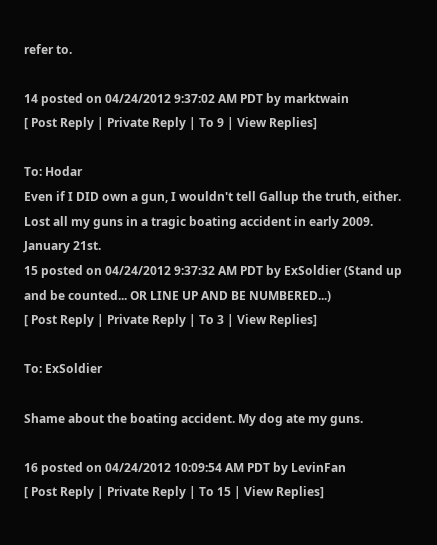refer to.

14 posted on 04/24/2012 9:37:02 AM PDT by marktwain
[ Post Reply | Private Reply | To 9 | View Replies]

To: Hodar
Even if I DID own a gun, I wouldn't tell Gallup the truth, either. Lost all my guns in a tragic boating accident in early 2009. January 21st.
15 posted on 04/24/2012 9:37:32 AM PDT by ExSoldier (Stand up and be counted... OR LINE UP AND BE NUMBERED...)
[ Post Reply | Private Reply | To 3 | View Replies]

To: ExSoldier

Shame about the boating accident. My dog ate my guns.

16 posted on 04/24/2012 10:09:54 AM PDT by LevinFan
[ Post Reply | Private Reply | To 15 | View Replies]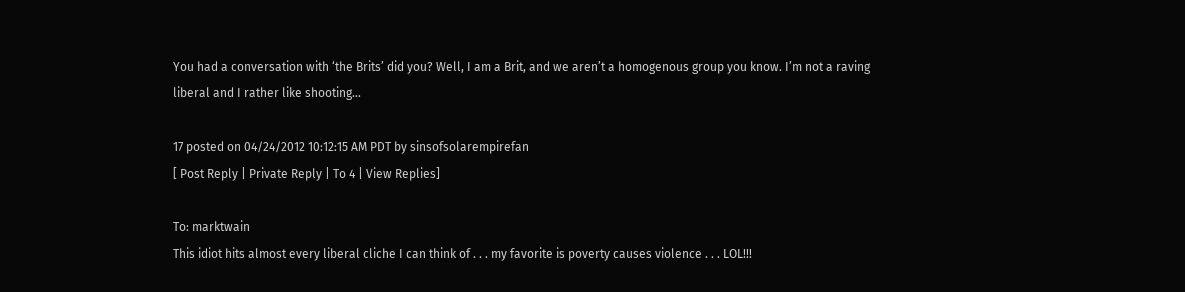You had a conversation with ‘the Brits’ did you? Well, I am a Brit, and we aren’t a homogenous group you know. I’m not a raving liberal and I rather like shooting...

17 posted on 04/24/2012 10:12:15 AM PDT by sinsofsolarempirefan
[ Post Reply | Private Reply | To 4 | View Replies]

To: marktwain
This idiot hits almost every liberal cliche I can think of . . . my favorite is poverty causes violence . . . LOL!!!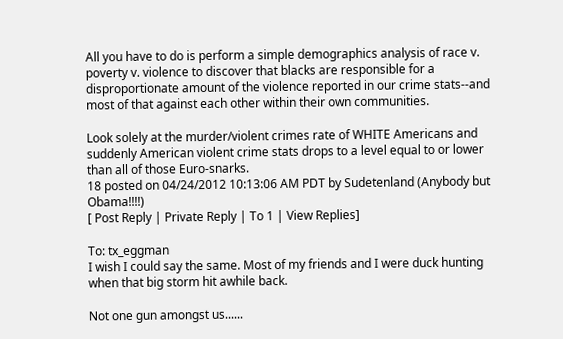All you have to do is perform a simple demographics analysis of race v. poverty v. violence to discover that blacks are responsible for a disproportionate amount of the violence reported in our crime stats--and most of that against each other within their own communities.

Look solely at the murder/violent crimes rate of WHITE Americans and suddenly American violent crime stats drops to a level equal to or lower than all of those Euro-snarks.
18 posted on 04/24/2012 10:13:06 AM PDT by Sudetenland (Anybody but Obama!!!!)
[ Post Reply | Private Reply | To 1 | View Replies]

To: tx_eggman
I wish I could say the same. Most of my friends and I were duck hunting when that big storm hit awhile back.

Not one gun amongst us......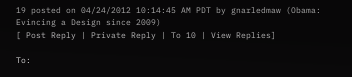19 posted on 04/24/2012 10:14:45 AM PDT by gnarledmaw (Obama: Evincing a Design since 2009)
[ Post Reply | Private Reply | To 10 | View Replies]

To: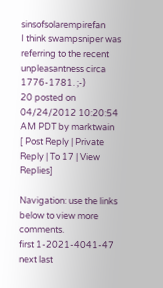sinsofsolarempirefan
I think swampsniper was referring to the recent unpleasantness circa 1776-1781. ;-)
20 posted on 04/24/2012 10:20:54 AM PDT by marktwain
[ Post Reply | Private Reply | To 17 | View Replies]

Navigation: use the links below to view more comments.
first 1-2021-4041-47 next last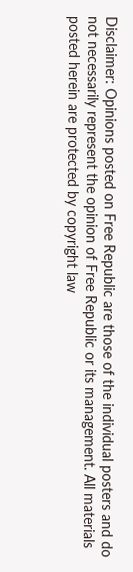Disclaimer: Opinions posted on Free Republic are those of the individual posters and do not necessarily represent the opinion of Free Republic or its management. All materials posted herein are protected by copyright law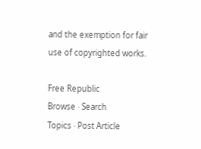and the exemption for fair use of copyrighted works.

Free Republic
Browse · Search
Topics · Post Article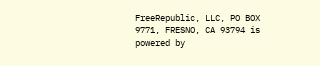FreeRepublic, LLC, PO BOX 9771, FRESNO, CA 93794 is powered by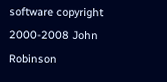software copyright 2000-2008 John Robinson